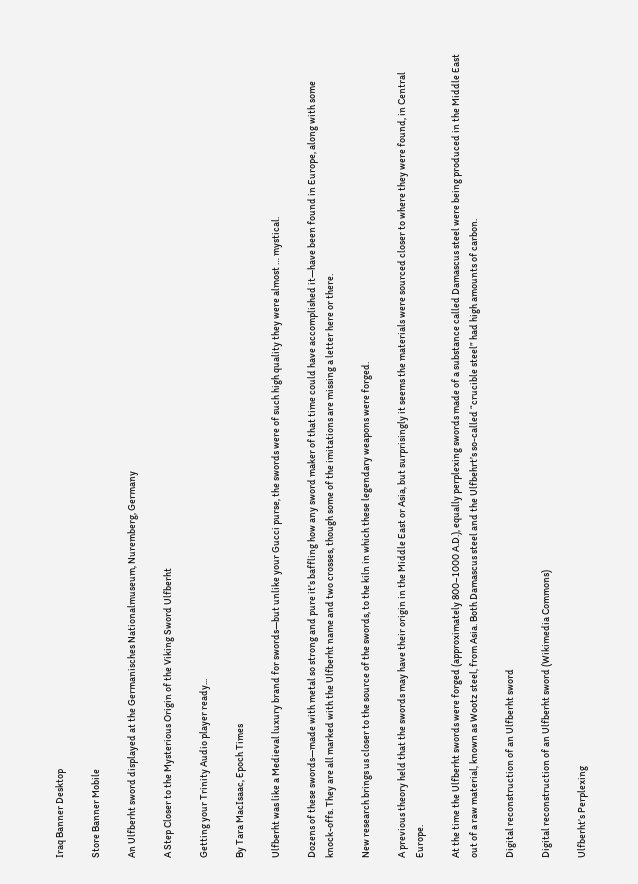Iraq Banner Desktop

Store Banner Mobile

An Ulfberht sword displayed at the Germanisches Nationalmuseum, Nuremberg, Germany

A Step Closer to the Mysterious Origin of the Viking Sword Ulfberht

Getting your Trinity Audio player ready...

By Tara MacIsaac, Epoch Times

Ulfberht was like a Medieval luxury brand for swords—but unlike your Gucci purse, the swords were of such high quality they were almost … mystical.

Dozens of these swords—made with metal so strong and pure it’s baffling how any sword maker of that time could have accomplished it—have been found in Europe, along with some knock-offs. They are all marked with the Ulfberht name and two crosses, though some of the imitations are missing a letter here or there.

New research brings us closer to the source of the swords, to the kiln in which these legendary weapons were forged.

A previous theory held that the swords may have their origin in the Middle East or Asia, but surprisingly it seems the materials were sourced closer to where they were found, in Central Europe.

At the time the Ulfberht swords were forged (approximately 800–1000 A.D.), equally perplexing swords made of a substance called Damascus steel were being produced in the Middle East out of a raw material, known as Wootz steel, from Asia. Both Damascus steel and the Ulfbehrt’s so-called “crucible steel” had high amounts of carbon.

Digital reconstruction of an Ulfberht sword

Digital reconstruction of an Ulfberht sword (Wikimedia Commons)

Ulfberht’s Perplexing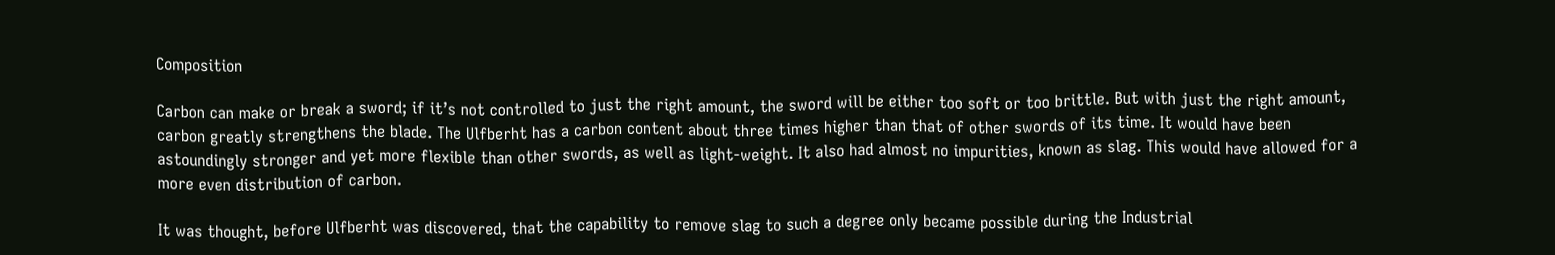Composition

Carbon can make or break a sword; if it’s not controlled to just the right amount, the sword will be either too soft or too brittle. But with just the right amount, carbon greatly strengthens the blade. The Ulfberht has a carbon content about three times higher than that of other swords of its time. It would have been astoundingly stronger and yet more flexible than other swords, as well as light-weight. It also had almost no impurities, known as slag. This would have allowed for a more even distribution of carbon.

It was thought, before Ulfberht was discovered, that the capability to remove slag to such a degree only became possible during the Industrial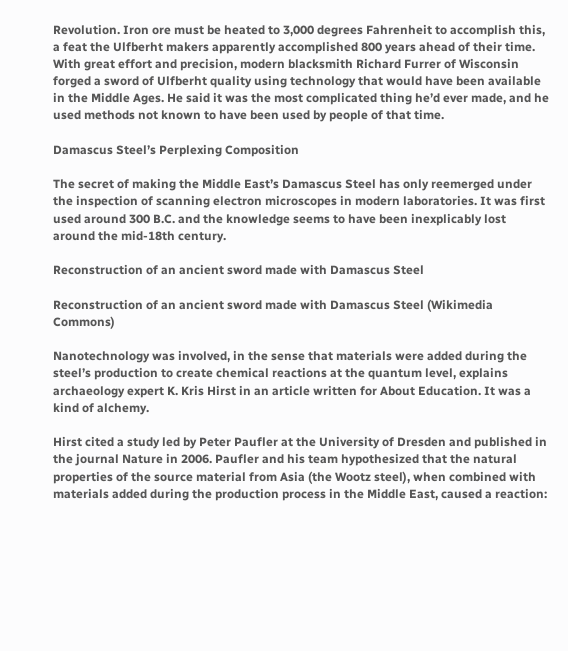Revolution. Iron ore must be heated to 3,000 degrees Fahrenheit to accomplish this, a feat the Ulfberht makers apparently accomplished 800 years ahead of their time. With great effort and precision, modern blacksmith Richard Furrer of Wisconsin forged a sword of Ulfberht quality using technology that would have been available in the Middle Ages. He said it was the most complicated thing he’d ever made, and he used methods not known to have been used by people of that time.

Damascus Steel’s Perplexing Composition

The secret of making the Middle East’s Damascus Steel has only reemerged under the inspection of scanning electron microscopes in modern laboratories. It was first used around 300 B.C. and the knowledge seems to have been inexplicably lost around the mid-18th century.

Reconstruction of an ancient sword made with Damascus Steel

Reconstruction of an ancient sword made with Damascus Steel (Wikimedia Commons)

Nanotechnology was involved, in the sense that materials were added during the steel’s production to create chemical reactions at the quantum level, explains archaeology expert K. Kris Hirst in an article written for About Education. It was a kind of alchemy.

Hirst cited a study led by Peter Paufler at the University of Dresden and published in the journal Nature in 2006. Paufler and his team hypothesized that the natural properties of the source material from Asia (the Wootz steel), when combined with materials added during the production process in the Middle East, caused a reaction: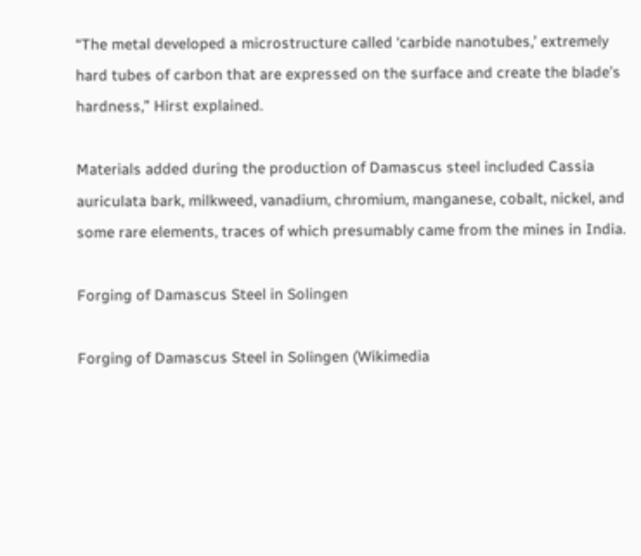“The metal developed a microstructure called ‘carbide nanotubes,’ extremely hard tubes of carbon that are expressed on the surface and create the blade’s hardness,” Hirst explained.

Materials added during the production of Damascus steel included Cassia auriculata bark, milkweed, vanadium, chromium, manganese, cobalt, nickel, and some rare elements, traces of which presumably came from the mines in India.

Forging of Damascus Steel in Solingen

Forging of Damascus Steel in Solingen (Wikimedia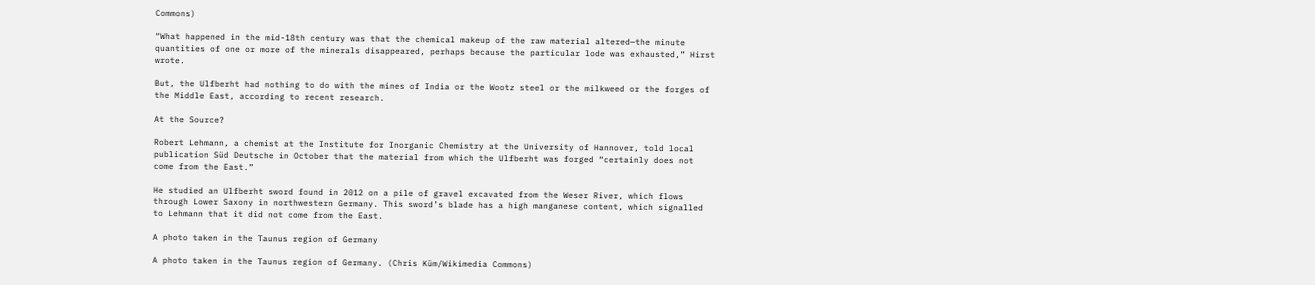Commons)

“What happened in the mid-18th century was that the chemical makeup of the raw material altered—the minute quantities of one or more of the minerals disappeared, perhaps because the particular lode was exhausted,” Hirst wrote.

But, the Ulfberht had nothing to do with the mines of India or the Wootz steel or the milkweed or the forges of the Middle East, according to recent research.

At the Source?

Robert Lehmann, a chemist at the Institute for Inorganic Chemistry at the University of Hannover, told local publication Süd Deutsche in October that the material from which the Ulfberht was forged “certainly does not come from the East.”

He studied an Ulfberht sword found in 2012 on a pile of gravel excavated from the Weser River, which flows through Lower Saxony in northwestern Germany. This sword’s blade has a high manganese content, which signalled to Lehmann that it did not come from the East.

A photo taken in the Taunus region of Germany

A photo taken in the Taunus region of Germany. (Chris Küm/Wikimedia Commons)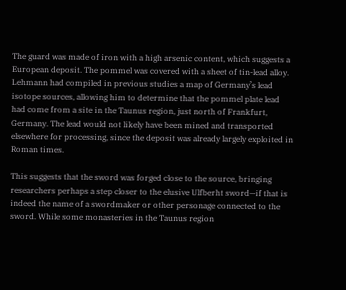The guard was made of iron with a high arsenic content, which suggests a European deposit. The pommel was covered with a sheet of tin-lead alloy. Lehmann had compiled in previous studies a map of Germany’s lead isotope sources, allowing him to determine that the pommel plate lead had come from a site in the Taunus region, just north of Frankfurt, Germany. The lead would not likely have been mined and transported elsewhere for processing, since the deposit was already largely exploited in Roman times.

This suggests that the sword was forged close to the source, bringing researchers perhaps a step closer to the elusive Ulfberht sword—if that is indeed the name of a swordmaker or other personage connected to the sword. While some monasteries in the Taunus region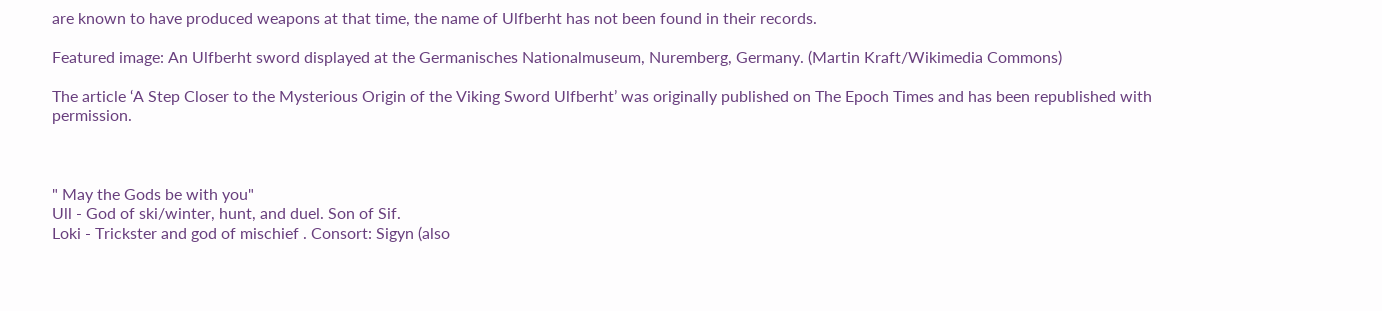are known to have produced weapons at that time, the name of Ulfberht has not been found in their records.

Featured image: An Ulfberht sword displayed at the Germanisches Nationalmuseum, Nuremberg, Germany. (Martin Kraft/Wikimedia Commons)

The article ‘A Step Closer to the Mysterious Origin of the Viking Sword Ulfberht’ was originally published on The Epoch Times and has been republished with permission.



" May the Gods be with you"
Ull - God of ski/winter, hunt, and duel. Son of Sif.
Loki - Trickster and god of mischief . Consort: Sigyn (also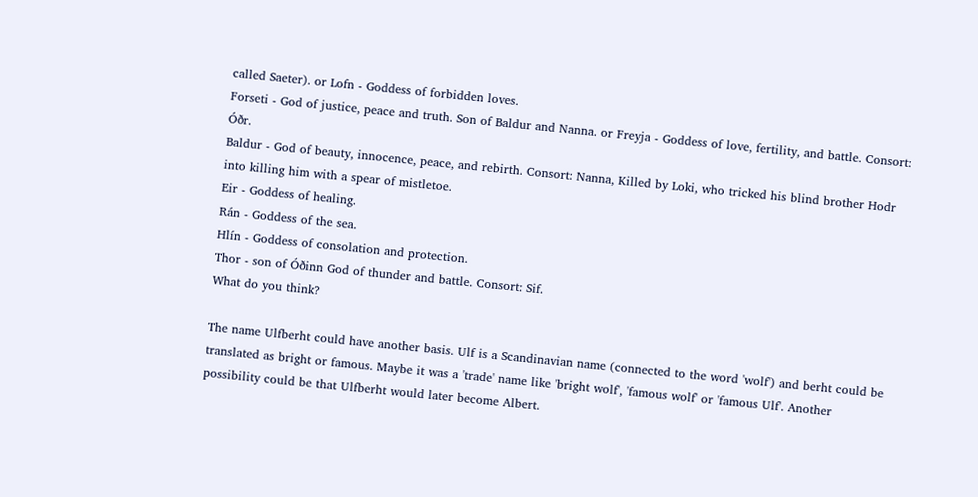called Saeter). or Lofn - Goddess of forbidden loves.
Forseti - God of justice, peace and truth. Son of Baldur and Nanna. or Freyja - Goddess of love, fertility, and battle. Consort: Óðr.
Baldur - God of beauty, innocence, peace, and rebirth. Consort: Nanna, Killed by Loki, who tricked his blind brother Hodr into killing him with a spear of mistletoe.
Eir - Goddess of healing.
Rán - Goddess of the sea.
Hlín - Goddess of consolation and protection.
Thor - son of Óðinn God of thunder and battle. Consort: Sif.
What do you think?

The name Ulfberht could have another basis. Ulf is a Scandinavian name (connected to the word 'wolf') and berht could be translated as bright or famous. Maybe it was a 'trade' name like 'bright wolf', 'famous wolf' or 'famous Ulf'. Another possibility could be that Ulfberht would later become Albert.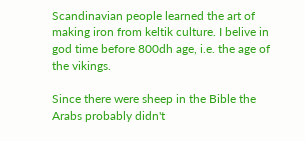Scandinavian people learned the art of making iron from keltik culture. I belive in god time before 800dh age, i.e. the age of the vikings.

Since there were sheep in the Bible the Arabs probably didn't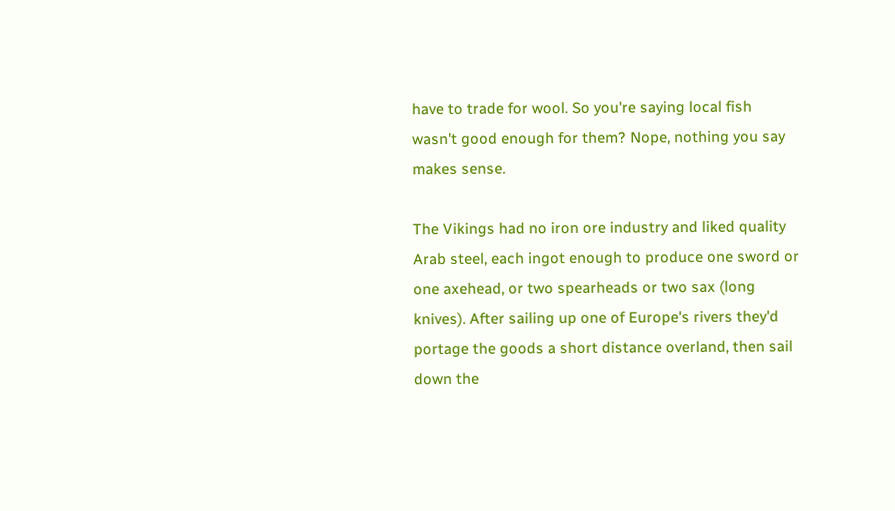have to trade for wool. So you're saying local fish wasn't good enough for them? Nope, nothing you say makes sense.

The Vikings had no iron ore industry and liked quality Arab steel, each ingot enough to produce one sword or one axehead, or two spearheads or two sax (long knives). After sailing up one of Europe's rivers they'd portage the goods a short distance overland, then sail down the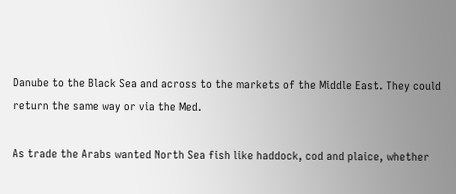Danube to the Black Sea and across to the markets of the Middle East. They could return the same way or via the Med.

As trade the Arabs wanted North Sea fish like haddock, cod and plaice, whether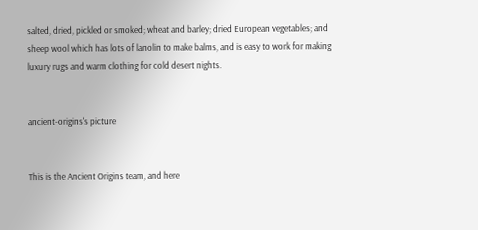salted, dried, pickled or smoked; wheat and barley; dried European vegetables; and sheep wool which has lots of lanolin to make balms, and is easy to work for making luxury rugs and warm clothing for cold desert nights.


ancient-origins's picture


This is the Ancient Origins team, and here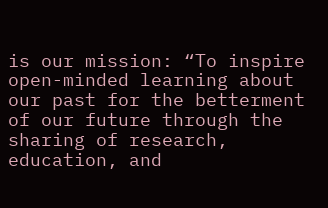is our mission: “To inspire open-minded learning about our past for the betterment of our future through the sharing of research, education, and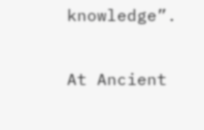knowledge”.

At Ancient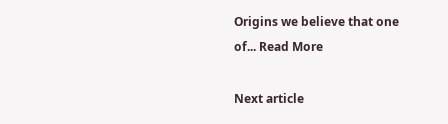Origins we believe that one of... Read More

Next article